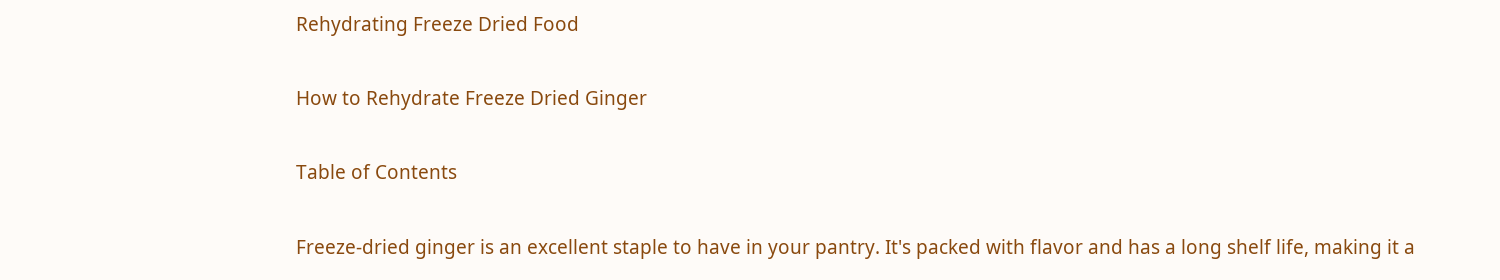Rehydrating Freeze Dried Food

How to Rehydrate Freeze Dried Ginger

Table of Contents

Freeze-dried ginger is an excellent staple to have in your pantry. It's packed with flavor and has a long shelf life, making it a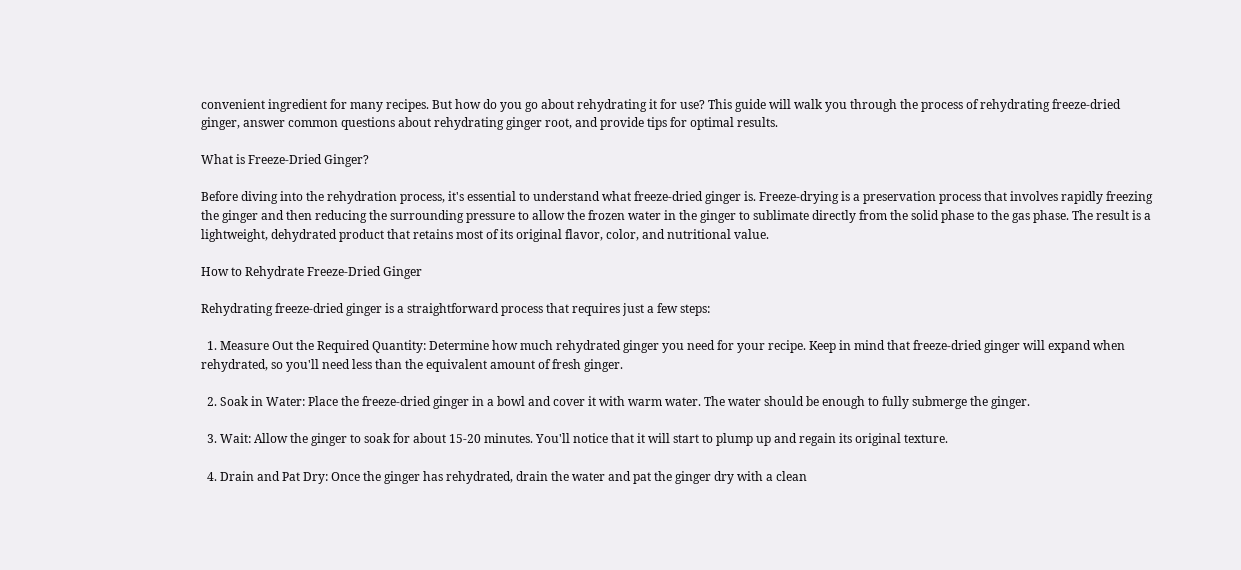convenient ingredient for many recipes. But how do you go about rehydrating it for use? This guide will walk you through the process of rehydrating freeze-dried ginger, answer common questions about rehydrating ginger root, and provide tips for optimal results.

What is Freeze-Dried Ginger?

Before diving into the rehydration process, it's essential to understand what freeze-dried ginger is. Freeze-drying is a preservation process that involves rapidly freezing the ginger and then reducing the surrounding pressure to allow the frozen water in the ginger to sublimate directly from the solid phase to the gas phase. The result is a lightweight, dehydrated product that retains most of its original flavor, color, and nutritional value.

How to Rehydrate Freeze-Dried Ginger

Rehydrating freeze-dried ginger is a straightforward process that requires just a few steps:

  1. Measure Out the Required Quantity: Determine how much rehydrated ginger you need for your recipe. Keep in mind that freeze-dried ginger will expand when rehydrated, so you'll need less than the equivalent amount of fresh ginger.

  2. Soak in Water: Place the freeze-dried ginger in a bowl and cover it with warm water. The water should be enough to fully submerge the ginger.

  3. Wait: Allow the ginger to soak for about 15-20 minutes. You'll notice that it will start to plump up and regain its original texture.

  4. Drain and Pat Dry: Once the ginger has rehydrated, drain the water and pat the ginger dry with a clean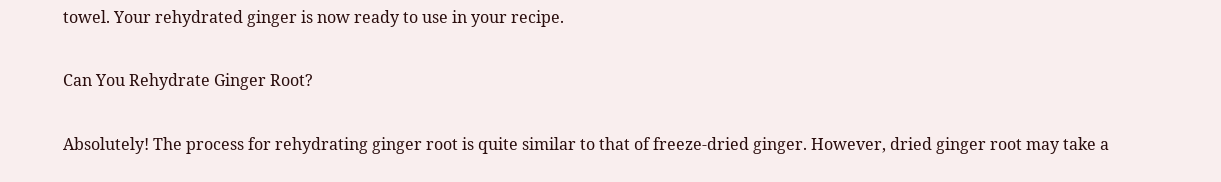towel. Your rehydrated ginger is now ready to use in your recipe.

Can You Rehydrate Ginger Root?

Absolutely! The process for rehydrating ginger root is quite similar to that of freeze-dried ginger. However, dried ginger root may take a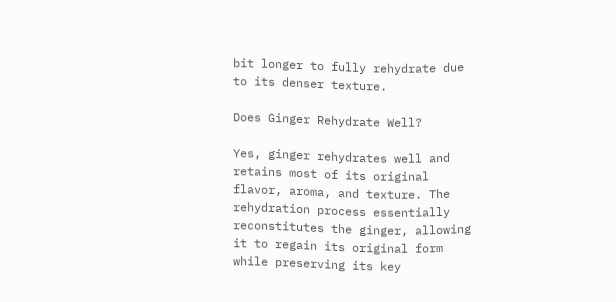bit longer to fully rehydrate due to its denser texture.

Does Ginger Rehydrate Well?

Yes, ginger rehydrates well and retains most of its original flavor, aroma, and texture. The rehydration process essentially reconstitutes the ginger, allowing it to regain its original form while preserving its key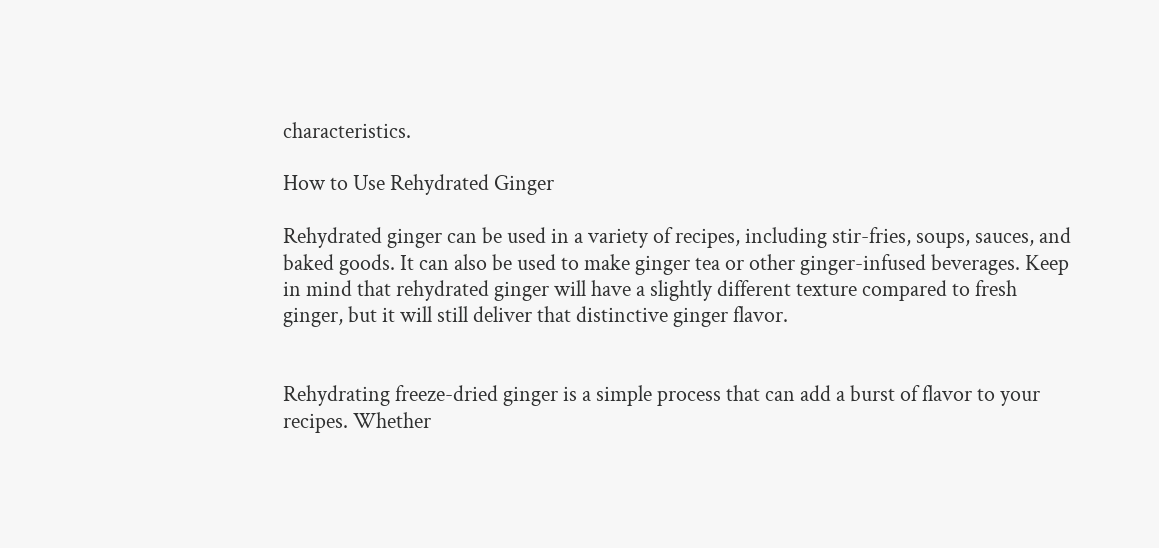characteristics.

How to Use Rehydrated Ginger

Rehydrated ginger can be used in a variety of recipes, including stir-fries, soups, sauces, and baked goods. It can also be used to make ginger tea or other ginger-infused beverages. Keep in mind that rehydrated ginger will have a slightly different texture compared to fresh ginger, but it will still deliver that distinctive ginger flavor.


Rehydrating freeze-dried ginger is a simple process that can add a burst of flavor to your recipes. Whether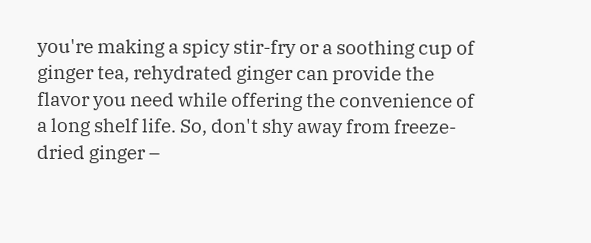you're making a spicy stir-fry or a soothing cup of ginger tea, rehydrated ginger can provide the flavor you need while offering the convenience of a long shelf life. So, don't shy away from freeze-dried ginger –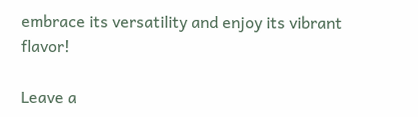embrace its versatility and enjoy its vibrant flavor!

Leave a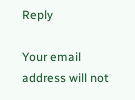Reply

Your email address will not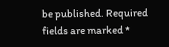be published. Required fields are marked *